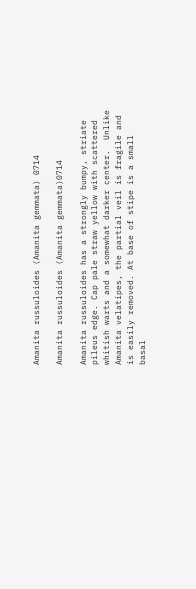Amanita russuloides (Amanita gemmata) 0714

Amanita russuloides (Amanita gemmata)0714

Amanita russuloides has a strongly bumpy, striate pileus edge. Cap pale straw yellow with scattered whitish warts and a somewhat darker center.  Unlike Amanita velatipes, the partial veil is fragile and is easily removed. At base of stipe is a small basal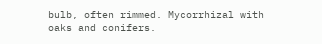bulb, often rimmed. Mycorrhizal with oaks and conifers.